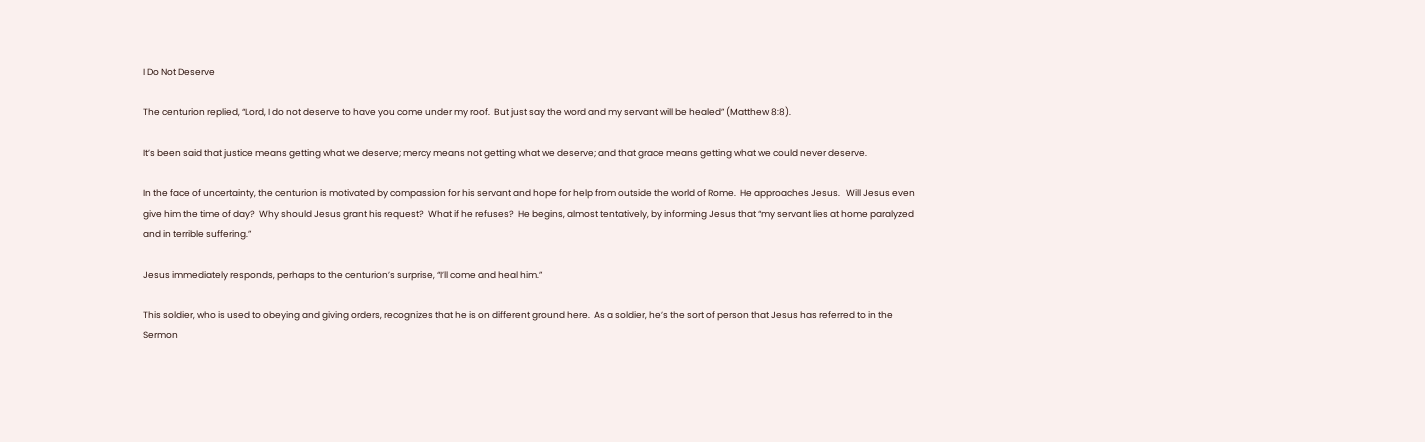I Do Not Deserve

The centurion replied, “Lord, I do not deserve to have you come under my roof.  But just say the word and my servant will be healed” (Matthew 8:8).

It’s been said that justice means getting what we deserve; mercy means not getting what we deserve; and that grace means getting what we could never deserve.

In the face of uncertainty, the centurion is motivated by compassion for his servant and hope for help from outside the world of Rome.  He approaches Jesus.   Will Jesus even give him the time of day?  Why should Jesus grant his request?  What if he refuses?  He begins, almost tentatively, by informing Jesus that “my servant lies at home paralyzed and in terrible suffering.”

Jesus immediately responds, perhaps to the centurion’s surprise, “I’ll come and heal him.”

This soldier, who is used to obeying and giving orders, recognizes that he is on different ground here.  As a soldier, he’s the sort of person that Jesus has referred to in the Sermon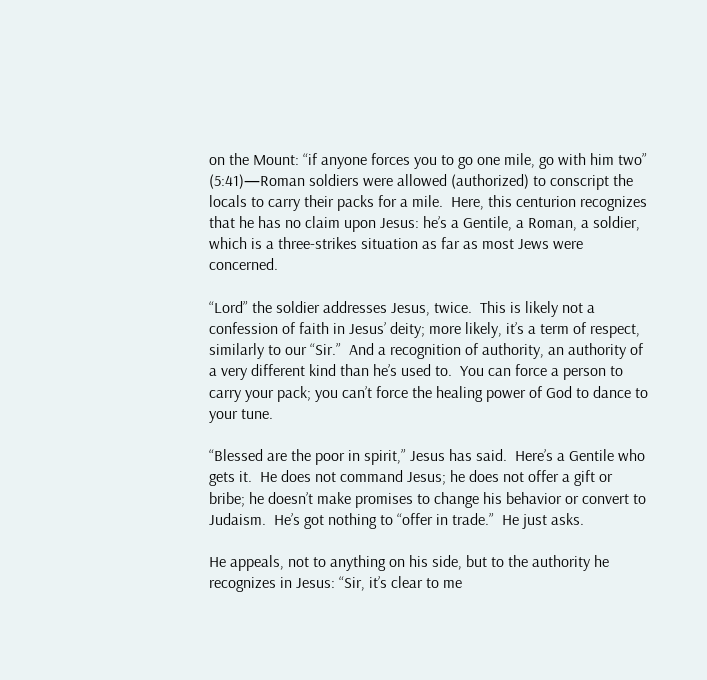on the Mount: “if anyone forces you to go one mile, go with him two” (5:41)—Roman soldiers were allowed (authorized) to conscript the locals to carry their packs for a mile.  Here, this centurion recognizes that he has no claim upon Jesus: he’s a Gentile, a Roman, a soldier, which is a three-strikes situation as far as most Jews were concerned.

“Lord” the soldier addresses Jesus, twice.  This is likely not a confession of faith in Jesus’ deity; more likely, it’s a term of respect, similarly to our “Sir.”  And a recognition of authority, an authority of a very different kind than he’s used to.  You can force a person to carry your pack; you can’t force the healing power of God to dance to your tune.

“Blessed are the poor in spirit,” Jesus has said.  Here’s a Gentile who gets it.  He does not command Jesus; he does not offer a gift or bribe; he doesn’t make promises to change his behavior or convert to Judaism.  He’s got nothing to “offer in trade.”  He just asks.

He appeals, not to anything on his side, but to the authority he recognizes in Jesus: “Sir, it’s clear to me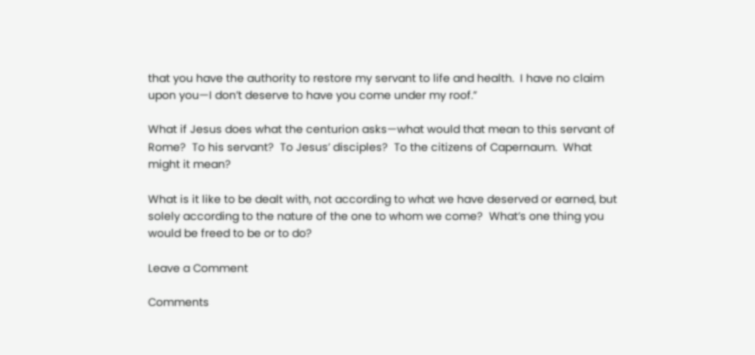that you have the authority to restore my servant to life and health.  I have no claim upon you—I don’t deserve to have you come under my roof.”

What if Jesus does what the centurion asks—what would that mean to this servant of Rome?  To his servant?  To Jesus’ disciples?  To the citizens of Capernaum.  What might it mean?

What is it like to be dealt with, not according to what we have deserved or earned, but solely according to the nature of the one to whom we come?  What’s one thing you would be freed to be or to do?

Leave a Comment

Comments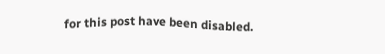for this post have been disabled.